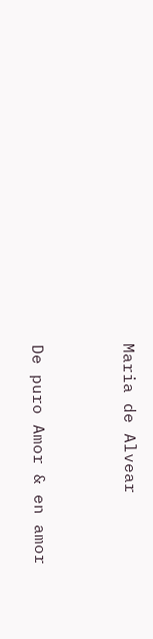Maria de Alvear


De puro Amor & en amor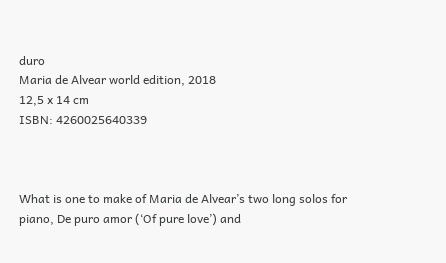duro
Maria de Alvear world edition, 2018
12,5 x 14 cm
ISBN: 4260025640339



What is one to make of Maria de Alvear’s two long solos for piano, De puro amor (‘Of pure love’) and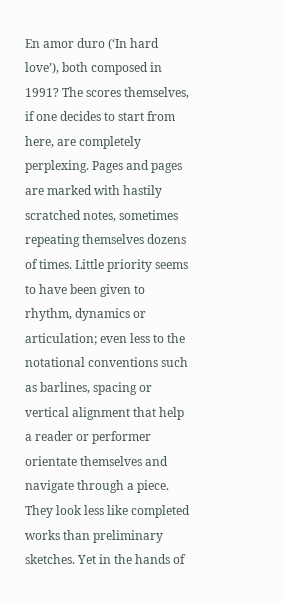En amor duro (‘In hard love’), both composed in 1991? The scores themselves, if one decides to start from here, are completely perplexing. Pages and pages are marked with hastily scratched notes, sometimes repeating themselves dozens of times. Little priority seems to have been given to rhythm, dynamics or articulation; even less to the notational conventions such as barlines, spacing or vertical alignment that help a reader or performer orientate themselves and navigate through a piece. They look less like completed works than preliminary sketches. Yet in the hands of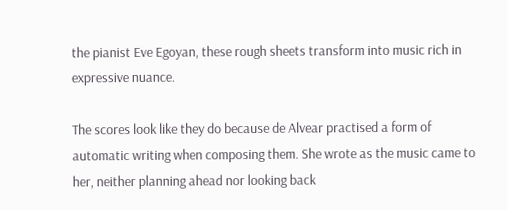the pianist Eve Egoyan, these rough sheets transform into music rich in expressive nuance.

The scores look like they do because de Alvear practised a form of automatic writing when composing them. She wrote as the music came to her, neither planning ahead nor looking back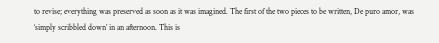to revise; everything was preserved as soon as it was imagined. The first of the two pieces to be written, De puro amor, was ‘simply scribbled down’ in an afternoon. This is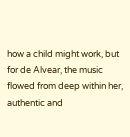how a child might work, but for de Alvear, the music flowed from deep within her, authentic and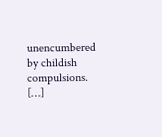unencumbered by childish compulsions. […]